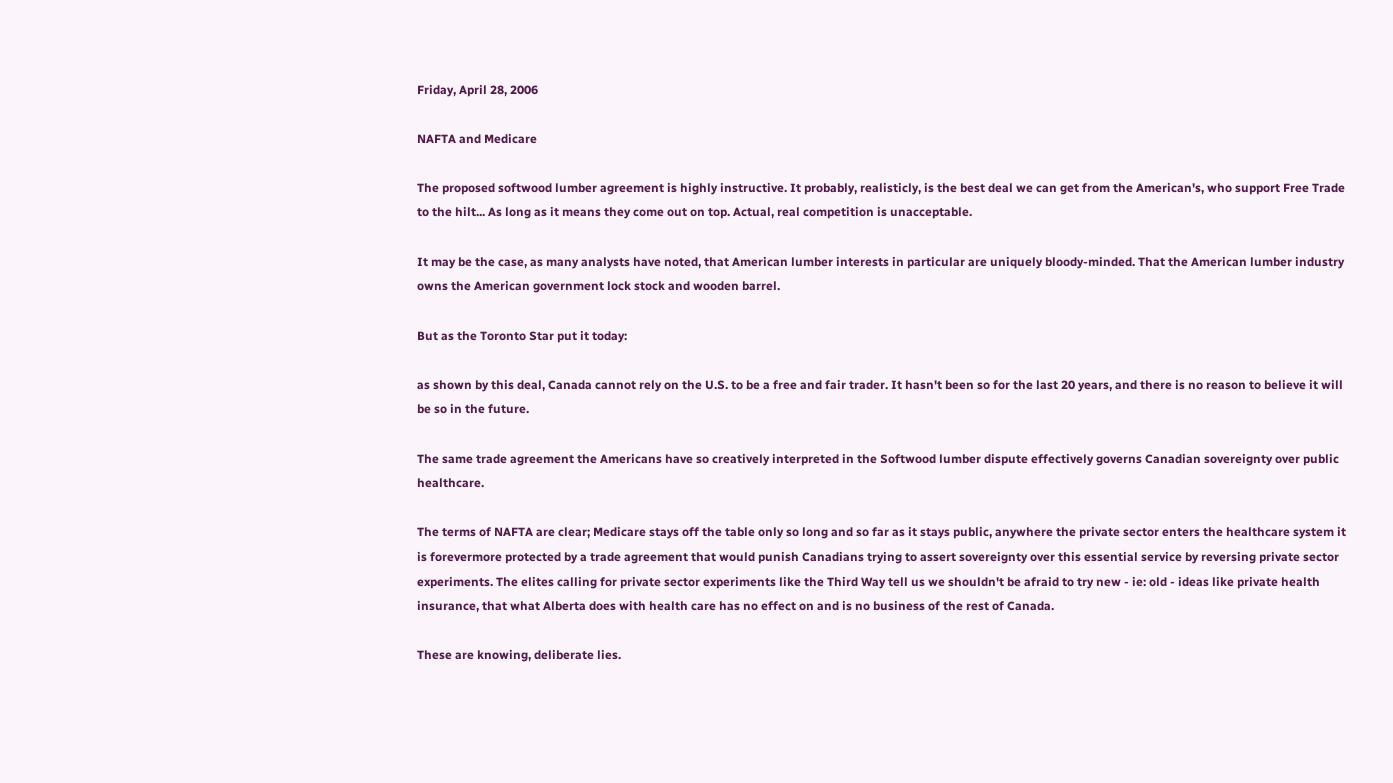Friday, April 28, 2006

NAFTA and Medicare

The proposed softwood lumber agreement is highly instructive. It probably, realisticly, is the best deal we can get from the American's, who support Free Trade to the hilt... As long as it means they come out on top. Actual, real competition is unacceptable.

It may be the case, as many analysts have noted, that American lumber interests in particular are uniquely bloody-minded. That the American lumber industry owns the American government lock stock and wooden barrel.

But as the Toronto Star put it today:

as shown by this deal, Canada cannot rely on the U.S. to be a free and fair trader. It hasn't been so for the last 20 years, and there is no reason to believe it will be so in the future.

The same trade agreement the Americans have so creatively interpreted in the Softwood lumber dispute effectively governs Canadian sovereignty over public healthcare.

The terms of NAFTA are clear; Medicare stays off the table only so long and so far as it stays public, anywhere the private sector enters the healthcare system it is forevermore protected by a trade agreement that would punish Canadians trying to assert sovereignty over this essential service by reversing private sector experiments. The elites calling for private sector experiments like the Third Way tell us we shouldn't be afraid to try new - ie: old - ideas like private health insurance, that what Alberta does with health care has no effect on and is no business of the rest of Canada.

These are knowing, deliberate lies.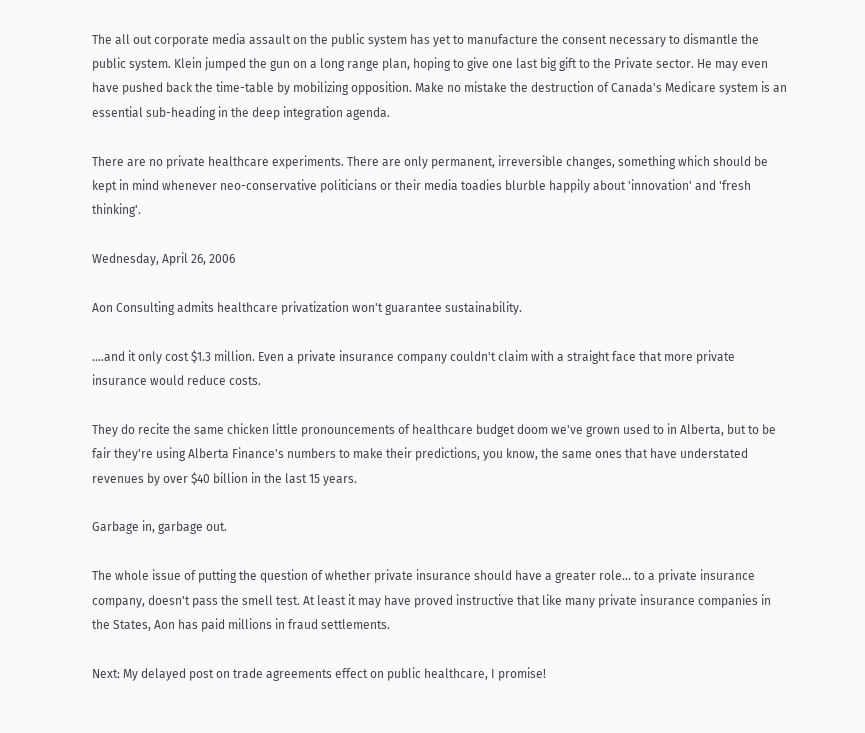The all out corporate media assault on the public system has yet to manufacture the consent necessary to dismantle the public system. Klein jumped the gun on a long range plan, hoping to give one last big gift to the Private sector. He may even have pushed back the time-table by mobilizing opposition. Make no mistake the destruction of Canada's Medicare system is an essential sub-heading in the deep integration agenda.

There are no private healthcare experiments. There are only permanent, irreversible changes, something which should be kept in mind whenever neo-conservative politicians or their media toadies blurble happily about 'innovation' and 'fresh thinking'.

Wednesday, April 26, 2006

Aon Consulting admits healthcare privatization won't guarantee sustainability.

....and it only cost $1.3 million. Even a private insurance company couldn't claim with a straight face that more private insurance would reduce costs.

They do recite the same chicken little pronouncements of healthcare budget doom we've grown used to in Alberta, but to be fair they're using Alberta Finance's numbers to make their predictions, you know, the same ones that have understated revenues by over $40 billion in the last 15 years.

Garbage in, garbage out.

The whole issue of putting the question of whether private insurance should have a greater role... to a private insurance company, doesn't pass the smell test. At least it may have proved instructive that like many private insurance companies in the States, Aon has paid millions in fraud settlements.

Next: My delayed post on trade agreements effect on public healthcare, I promise!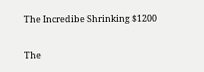The Incredibe Shrinking $1200

The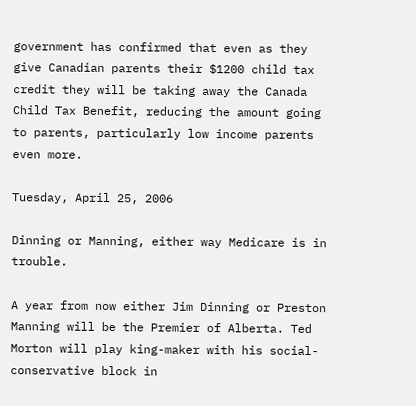government has confirmed that even as they give Canadian parents their $1200 child tax credit they will be taking away the Canada Child Tax Benefit, reducing the amount going to parents, particularly low income parents even more.

Tuesday, April 25, 2006

Dinning or Manning, either way Medicare is in trouble.

A year from now either Jim Dinning or Preston Manning will be the Premier of Alberta. Ted Morton will play king-maker with his social-conservative block in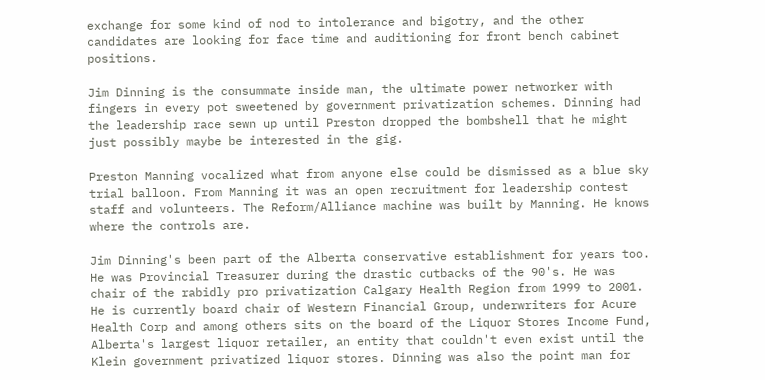exchange for some kind of nod to intolerance and bigotry, and the other candidates are looking for face time and auditioning for front bench cabinet positions.

Jim Dinning is the consummate inside man, the ultimate power networker with fingers in every pot sweetened by government privatization schemes. Dinning had the leadership race sewn up until Preston dropped the bombshell that he might just possibly maybe be interested in the gig.

Preston Manning vocalized what from anyone else could be dismissed as a blue sky trial balloon. From Manning it was an open recruitment for leadership contest staff and volunteers. The Reform/Alliance machine was built by Manning. He knows where the controls are.

Jim Dinning's been part of the Alberta conservative establishment for years too. He was Provincial Treasurer during the drastic cutbacks of the 90's. He was chair of the rabidly pro privatization Calgary Health Region from 1999 to 2001. He is currently board chair of Western Financial Group, underwriters for Acure Health Corp and among others sits on the board of the Liquor Stores Income Fund, Alberta's largest liquor retailer, an entity that couldn't even exist until the Klein government privatized liquor stores. Dinning was also the point man for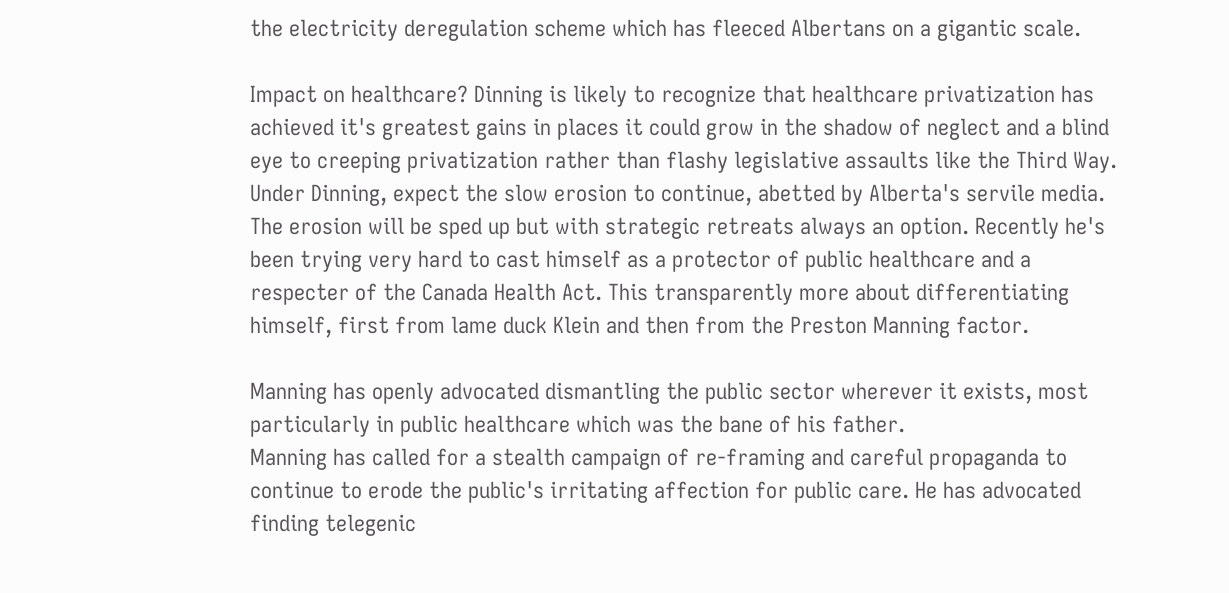the electricity deregulation scheme which has fleeced Albertans on a gigantic scale.

Impact on healthcare? Dinning is likely to recognize that healthcare privatization has achieved it's greatest gains in places it could grow in the shadow of neglect and a blind eye to creeping privatization rather than flashy legislative assaults like the Third Way. Under Dinning, expect the slow erosion to continue, abetted by Alberta's servile media. The erosion will be sped up but with strategic retreats always an option. Recently he's been trying very hard to cast himself as a protector of public healthcare and a respecter of the Canada Health Act. This transparently more about differentiating himself, first from lame duck Klein and then from the Preston Manning factor.

Manning has openly advocated dismantling the public sector wherever it exists, most particularly in public healthcare which was the bane of his father.
Manning has called for a stealth campaign of re-framing and careful propaganda to continue to erode the public's irritating affection for public care. He has advocated finding telegenic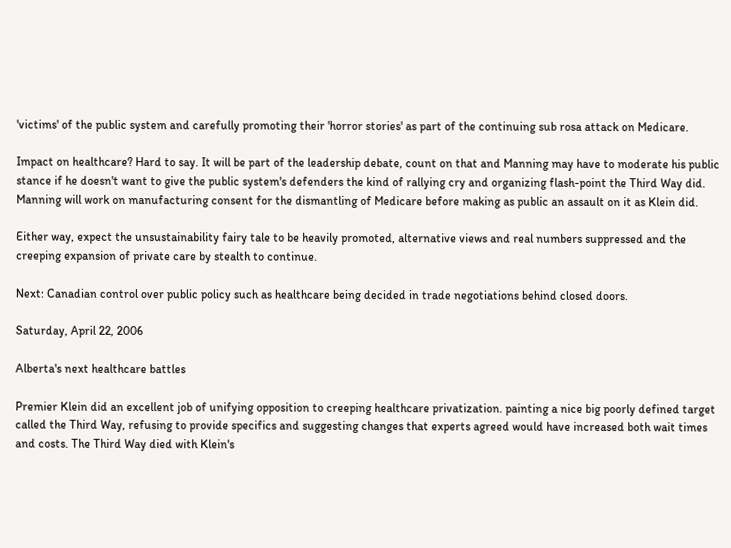'victims' of the public system and carefully promoting their 'horror stories' as part of the continuing sub rosa attack on Medicare.

Impact on healthcare? Hard to say. It will be part of the leadership debate, count on that and Manning may have to moderate his public stance if he doesn't want to give the public system's defenders the kind of rallying cry and organizing flash-point the Third Way did. Manning will work on manufacturing consent for the dismantling of Medicare before making as public an assault on it as Klein did.

Either way, expect the unsustainability fairy tale to be heavily promoted, alternative views and real numbers suppressed and the creeping expansion of private care by stealth to continue.

Next: Canadian control over public policy such as healthcare being decided in trade negotiations behind closed doors.

Saturday, April 22, 2006

Alberta's next healthcare battles

Premier Klein did an excellent job of unifying opposition to creeping healthcare privatization. painting a nice big poorly defined target called the Third Way, refusing to provide specifics and suggesting changes that experts agreed would have increased both wait times and costs. The Third Way died with Klein's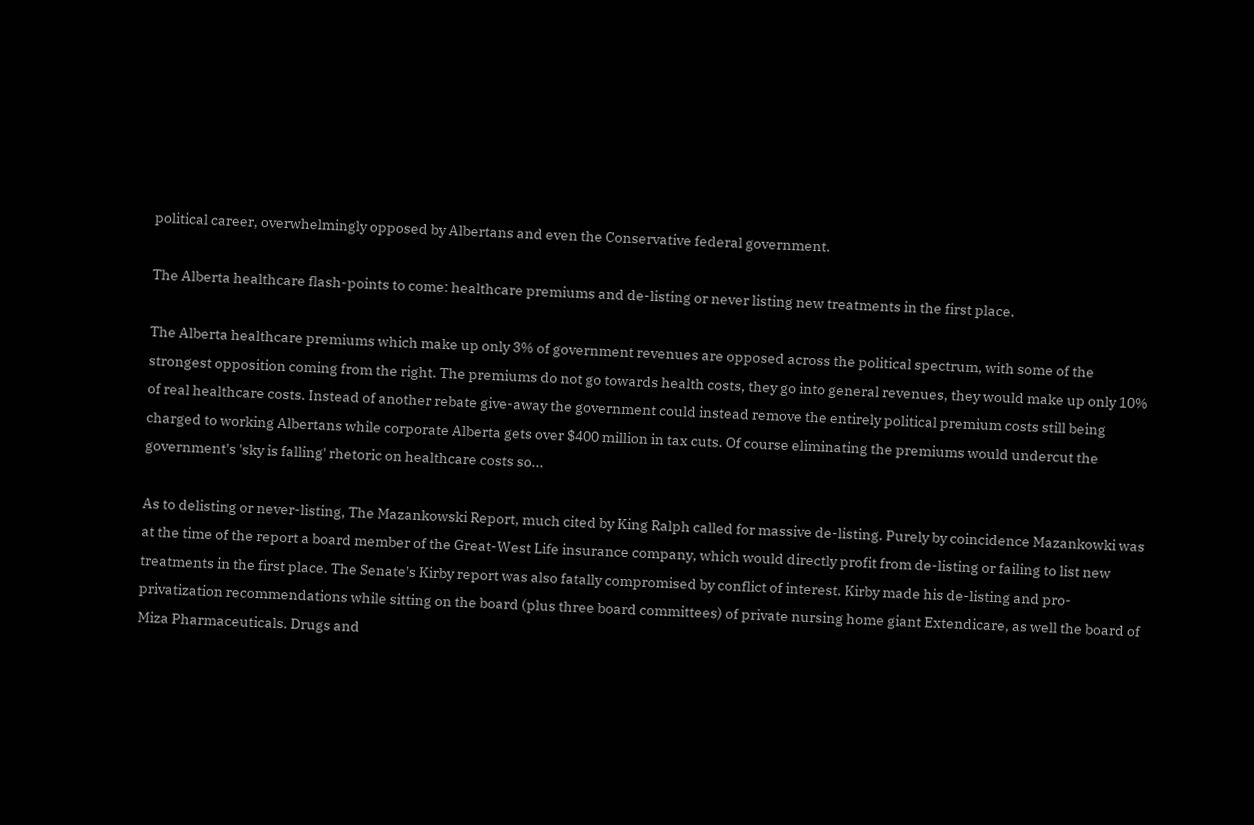political career, overwhelmingly opposed by Albertans and even the Conservative federal government.

The Alberta healthcare flash-points to come: healthcare premiums and de-listing or never listing new treatments in the first place.

The Alberta healthcare premiums which make up only 3% of government revenues are opposed across the political spectrum, with some of the strongest opposition coming from the right. The premiums do not go towards health costs, they go into general revenues, they would make up only 10% of real healthcare costs. Instead of another rebate give-away the government could instead remove the entirely political premium costs still being charged to working Albertans while corporate Alberta gets over $400 million in tax cuts. Of course eliminating the premiums would undercut the government's 'sky is falling' rhetoric on healthcare costs so...

As to delisting or never-listing, The Mazankowski Report, much cited by King Ralph called for massive de-listing. Purely by coincidence Mazankowki was at the time of the report a board member of the Great-West Life insurance company, which would directly profit from de-listing or failing to list new treatments in the first place. The Senate's Kirby report was also fatally compromised by conflict of interest. Kirby made his de-listing and pro-privatization recommendations while sitting on the board (plus three board committees) of private nursing home giant Extendicare, as well the board of Miza Pharmaceuticals. Drugs and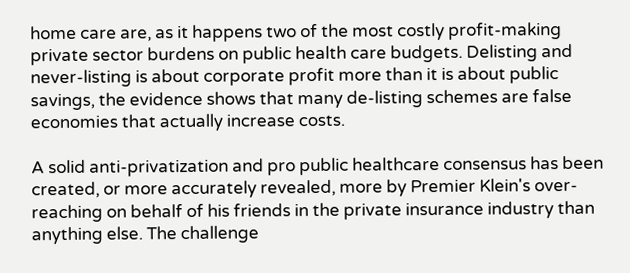home care are, as it happens two of the most costly profit-making private sector burdens on public health care budgets. Delisting and never-listing is about corporate profit more than it is about public savings, the evidence shows that many de-listing schemes are false economies that actually increase costs.

A solid anti-privatization and pro public healthcare consensus has been created, or more accurately revealed, more by Premier Klein's over-reaching on behalf of his friends in the private insurance industry than anything else. The challenge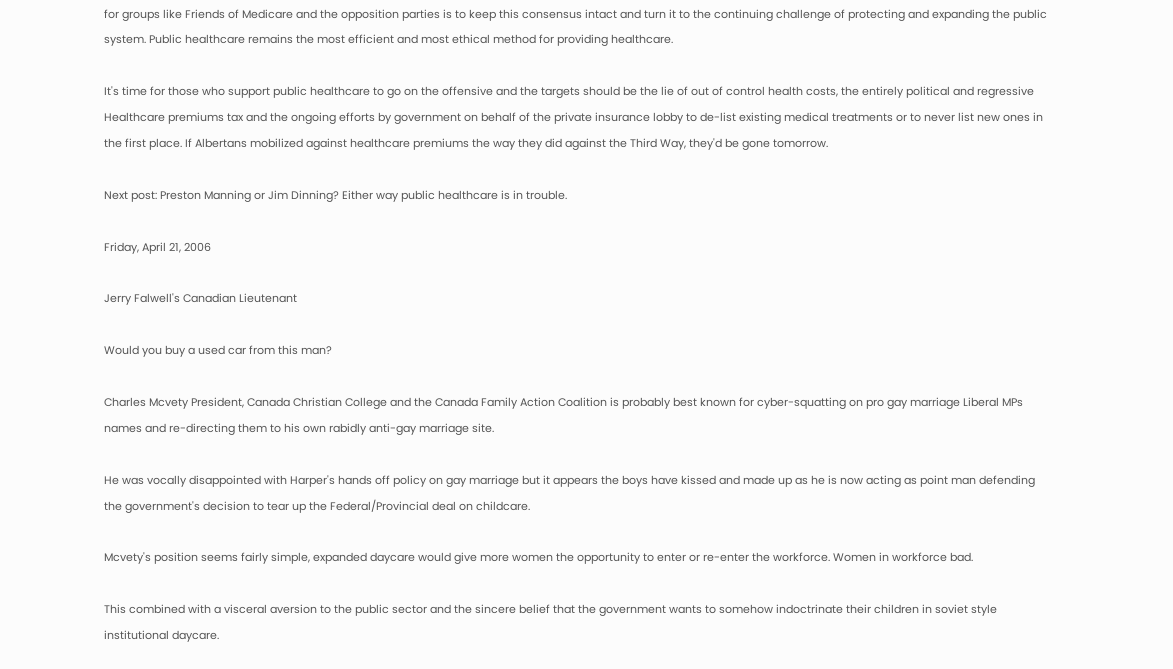for groups like Friends of Medicare and the opposition parties is to keep this consensus intact and turn it to the continuing challenge of protecting and expanding the public system. Public healthcare remains the most efficient and most ethical method for providing healthcare.

It's time for those who support public healthcare to go on the offensive and the targets should be the lie of out of control health costs, the entirely political and regressive Healthcare premiums tax and the ongoing efforts by government on behalf of the private insurance lobby to de-list existing medical treatments or to never list new ones in the first place. If Albertans mobilized against healthcare premiums the way they did against the Third Way, they'd be gone tomorrow.

Next post: Preston Manning or Jim Dinning? Either way public healthcare is in trouble.

Friday, April 21, 2006

Jerry Falwell's Canadian Lieutenant

Would you buy a used car from this man?

Charles Mcvety President, Canada Christian College and the Canada Family Action Coalition is probably best known for cyber-squatting on pro gay marriage Liberal MPs names and re-directing them to his own rabidly anti-gay marriage site.

He was vocally disappointed with Harper's hands off policy on gay marriage but it appears the boys have kissed and made up as he is now acting as point man defending the government's decision to tear up the Federal/Provincial deal on childcare.

Mcvety's position seems fairly simple, expanded daycare would give more women the opportunity to enter or re-enter the workforce. Women in workforce bad.

This combined with a visceral aversion to the public sector and the sincere belief that the government wants to somehow indoctrinate their children in soviet style institutional daycare.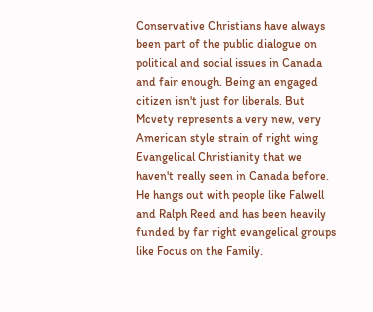Conservative Christians have always been part of the public dialogue on political and social issues in Canada and fair enough. Being an engaged citizen isn't just for liberals. But Mcvety represents a very new, very American style strain of right wing Evangelical Christianity that we haven't really seen in Canada before. He hangs out with people like Falwell and Ralph Reed and has been heavily funded by far right evangelical groups like Focus on the Family.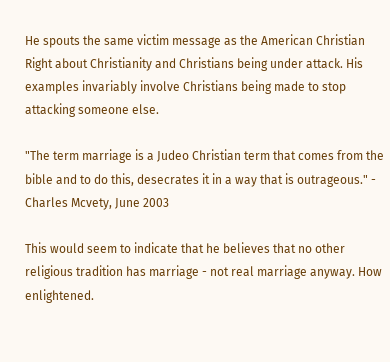He spouts the same victim message as the American Christian Right about Christianity and Christians being under attack. His examples invariably involve Christians being made to stop attacking someone else.

"The term marriage is a Judeo Christian term that comes from the bible and to do this, desecrates it in a way that is outrageous." - Charles Mcvety, June 2003

This would seem to indicate that he believes that no other religious tradition has marriage - not real marriage anyway. How enlightened.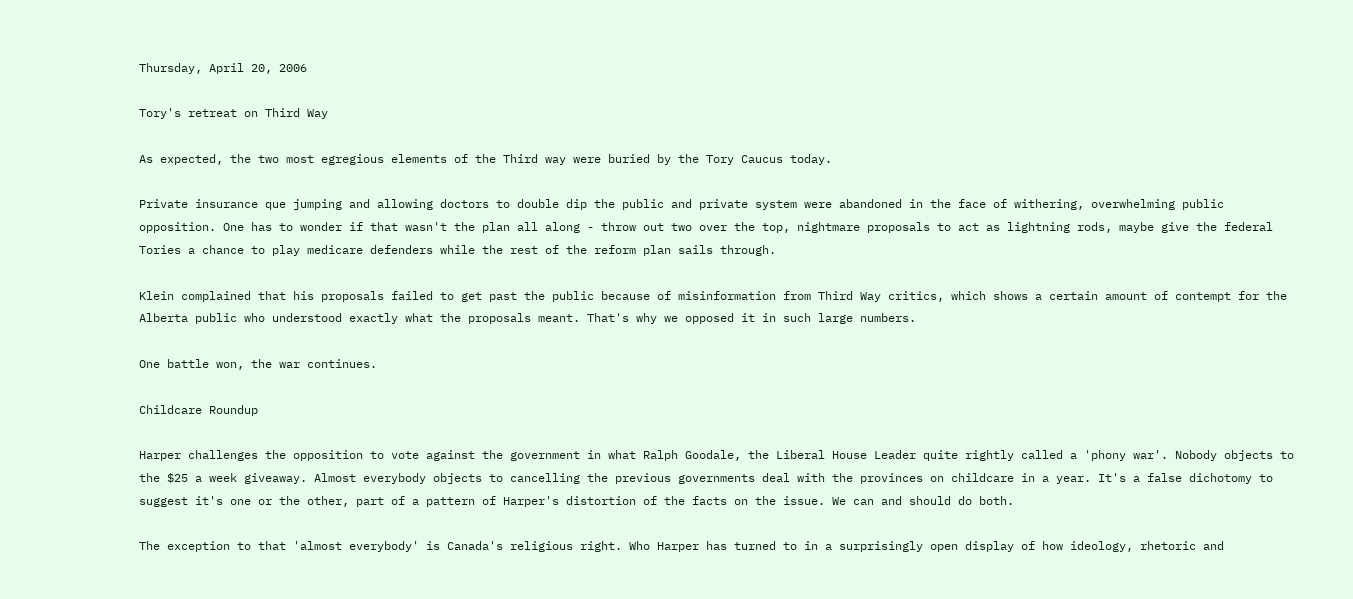Thursday, April 20, 2006

Tory's retreat on Third Way

As expected, the two most egregious elements of the Third way were buried by the Tory Caucus today.

Private insurance que jumping and allowing doctors to double dip the public and private system were abandoned in the face of withering, overwhelming public opposition. One has to wonder if that wasn't the plan all along - throw out two over the top, nightmare proposals to act as lightning rods, maybe give the federal Tories a chance to play medicare defenders while the rest of the reform plan sails through.

Klein complained that his proposals failed to get past the public because of misinformation from Third Way critics, which shows a certain amount of contempt for the Alberta public who understood exactly what the proposals meant. That's why we opposed it in such large numbers.

One battle won, the war continues.

Childcare Roundup

Harper challenges the opposition to vote against the government in what Ralph Goodale, the Liberal House Leader quite rightly called a 'phony war'. Nobody objects to the $25 a week giveaway. Almost everybody objects to cancelling the previous governments deal with the provinces on childcare in a year. It's a false dichotomy to suggest it's one or the other, part of a pattern of Harper's distortion of the facts on the issue. We can and should do both.

The exception to that 'almost everybody' is Canada's religious right. Who Harper has turned to in a surprisingly open display of how ideology, rhetoric and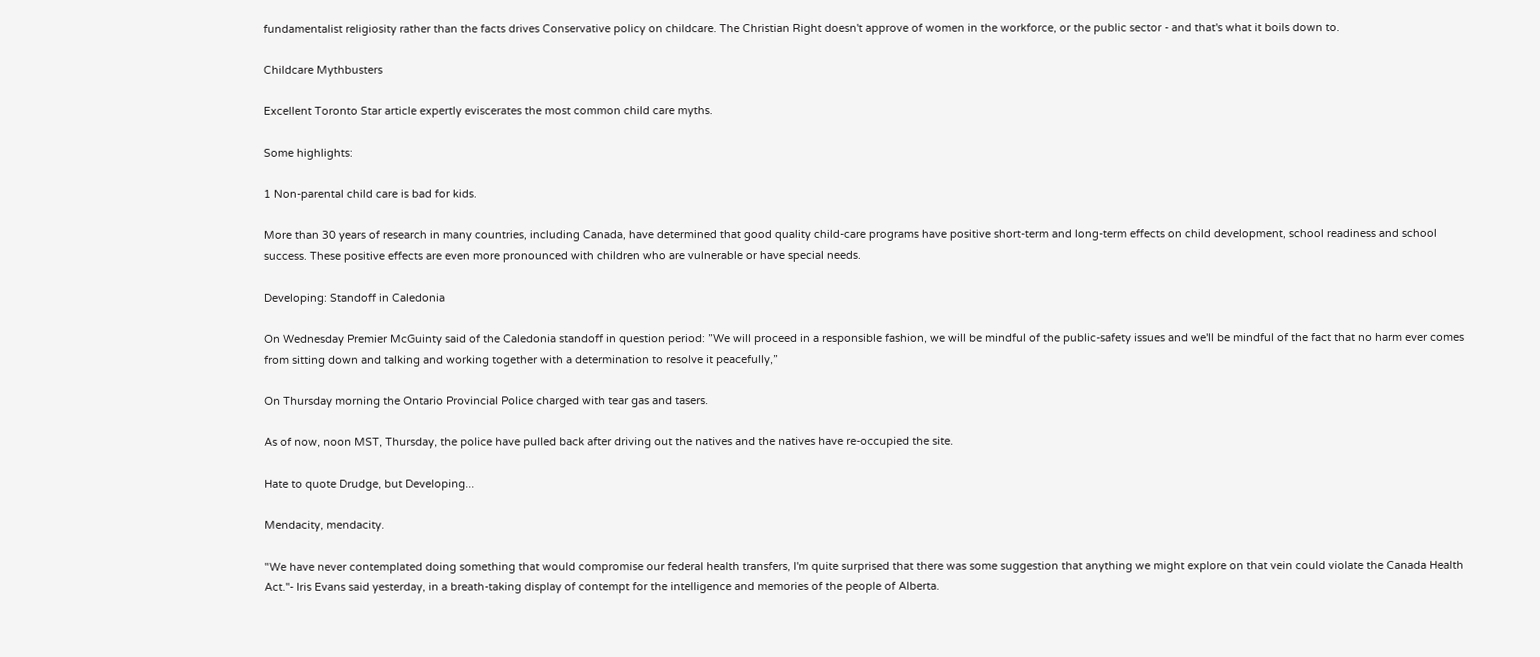fundamentalist religiosity rather than the facts drives Conservative policy on childcare. The Christian Right doesn't approve of women in the workforce, or the public sector - and that's what it boils down to.

Childcare Mythbusters

Excellent Toronto Star article expertly eviscerates the most common child care myths.

Some highlights:

1 Non-parental child care is bad for kids.

More than 30 years of research in many countries, including Canada, have determined that good quality child-care programs have positive short-term and long-term effects on child development, school readiness and school success. These positive effects are even more pronounced with children who are vulnerable or have special needs.

Developing: Standoff in Caledonia

On Wednesday Premier McGuinty said of the Caledonia standoff in question period: ”We will proceed in a responsible fashion, we will be mindful of the public-safety issues and we'll be mindful of the fact that no harm ever comes from sitting down and talking and working together with a determination to resolve it peacefully,”

On Thursday morning the Ontario Provincial Police charged with tear gas and tasers.

As of now, noon MST, Thursday, the police have pulled back after driving out the natives and the natives have re-occupied the site.

Hate to quote Drudge, but Developing...

Mendacity, mendacity.

"We have never contemplated doing something that would compromise our federal health transfers, I'm quite surprised that there was some suggestion that anything we might explore on that vein could violate the Canada Health Act.''- Iris Evans said yesterday, in a breath-taking display of contempt for the intelligence and memories of the people of Alberta.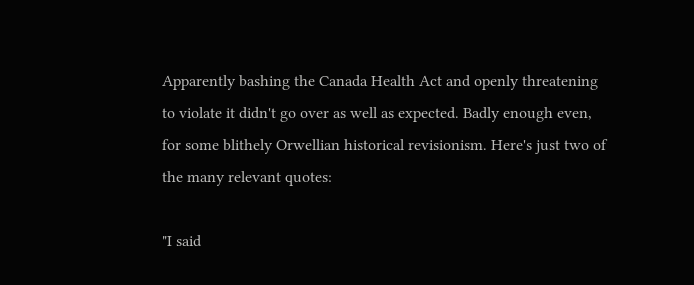Apparently bashing the Canada Health Act and openly threatening to violate it didn't go over as well as expected. Badly enough even, for some blithely Orwellian historical revisionism. Here's just two of the many relevant quotes:

"I said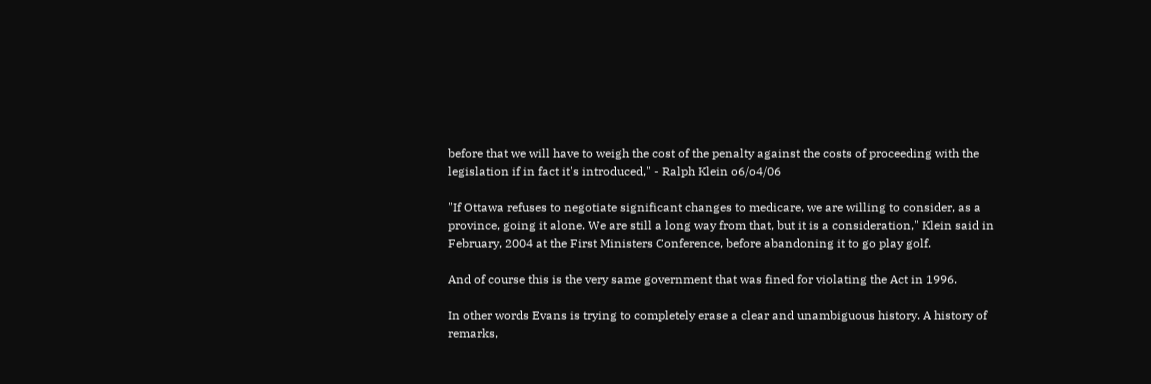before that we will have to weigh the cost of the penalty against the costs of proceeding with the legislation if in fact it's introduced," - Ralph Klein o6/o4/06

"If Ottawa refuses to negotiate significant changes to medicare, we are willing to consider, as a province, going it alone. We are still a long way from that, but it is a consideration," Klein said in February, 2004 at the First Ministers Conference, before abandoning it to go play golf.

And of course this is the very same government that was fined for violating the Act in 1996.

In other words Evans is trying to completely erase a clear and unambiguous history. A history of remarks,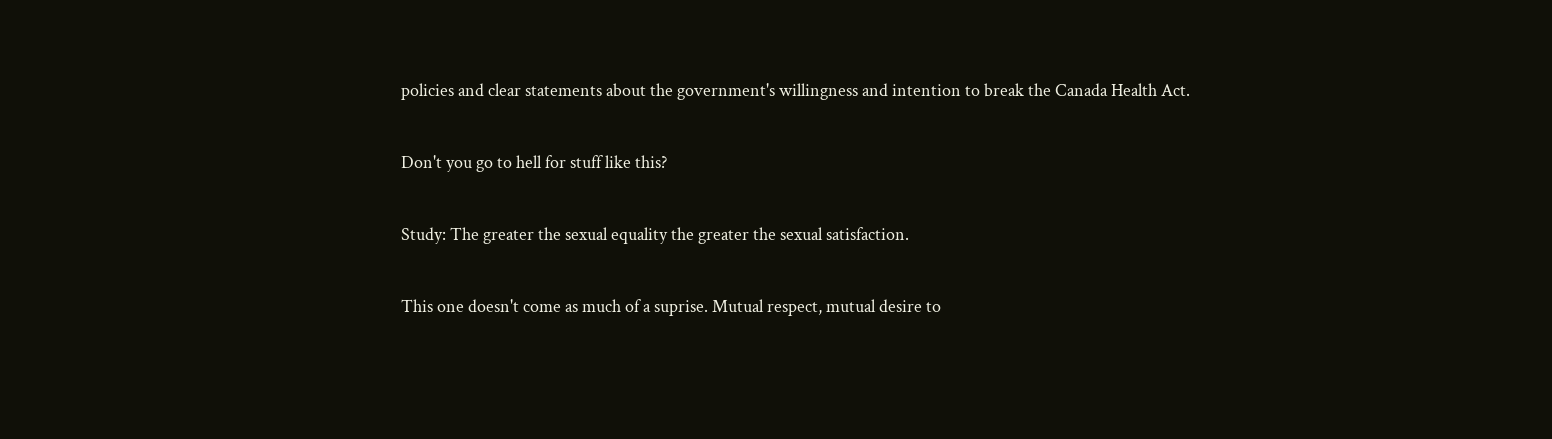policies and clear statements about the government's willingness and intention to break the Canada Health Act.

Don't you go to hell for stuff like this?

Study: The greater the sexual equality the greater the sexual satisfaction.

This one doesn't come as much of a suprise. Mutual respect, mutual desire to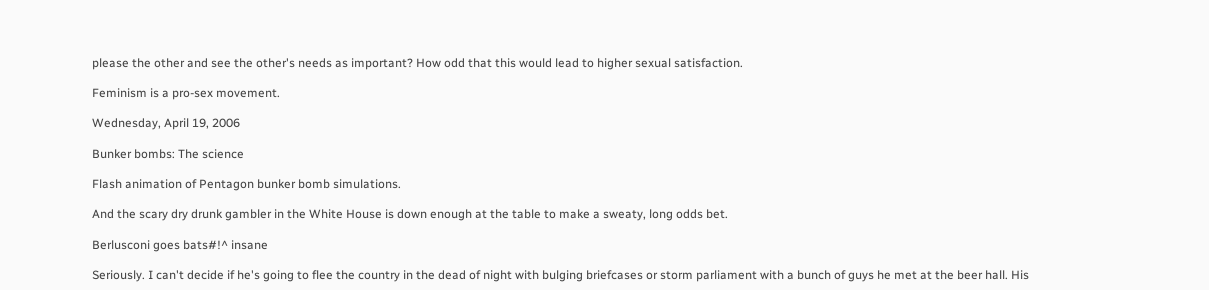please the other and see the other's needs as important? How odd that this would lead to higher sexual satisfaction.

Feminism is a pro-sex movement.

Wednesday, April 19, 2006

Bunker bombs: The science

Flash animation of Pentagon bunker bomb simulations.

And the scary dry drunk gambler in the White House is down enough at the table to make a sweaty, long odds bet.

Berlusconi goes bats#!^ insane

Seriously. I can't decide if he's going to flee the country in the dead of night with bulging briefcases or storm parliament with a bunch of guys he met at the beer hall. His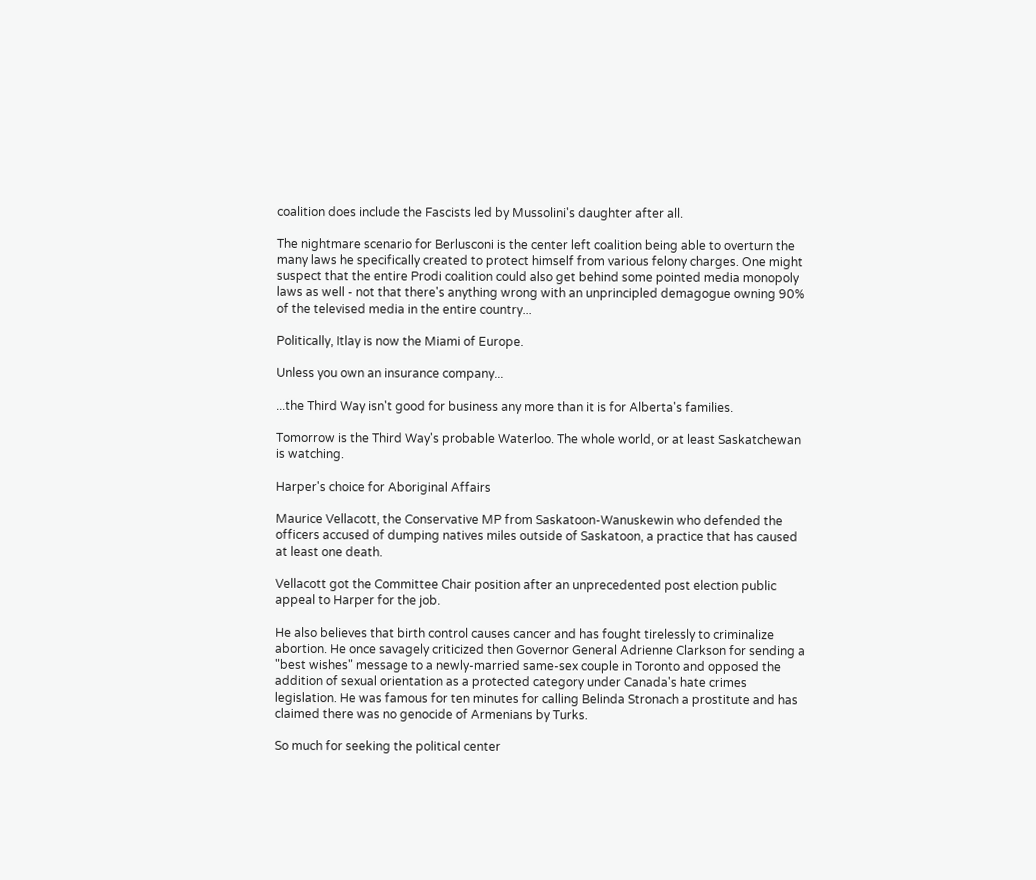coalition does include the Fascists led by Mussolini's daughter after all.

The nightmare scenario for Berlusconi is the center left coalition being able to overturn the many laws he specifically created to protect himself from various felony charges. One might suspect that the entire Prodi coalition could also get behind some pointed media monopoly laws as well - not that there's anything wrong with an unprincipled demagogue owning 90% of the televised media in the entire country...

Politically, Itlay is now the Miami of Europe.

Unless you own an insurance company...

...the Third Way isn't good for business any more than it is for Alberta's families.

Tomorrow is the Third Way's probable Waterloo. The whole world, or at least Saskatchewan is watching.

Harper's choice for Aboriginal Affairs

Maurice Vellacott, the Conservative MP from Saskatoon-Wanuskewin who defended the officers accused of dumping natives miles outside of Saskatoon, a practice that has caused at least one death.

Vellacott got the Committee Chair position after an unprecedented post election public appeal to Harper for the job.

He also believes that birth control causes cancer and has fought tirelessly to criminalize abortion. He once savagely criticized then Governor General Adrienne Clarkson for sending a "best wishes" message to a newly-married same-sex couple in Toronto and opposed the addition of sexual orientation as a protected category under Canada's hate crimes legislation. He was famous for ten minutes for calling Belinda Stronach a prostitute and has claimed there was no genocide of Armenians by Turks.

So much for seeking the political center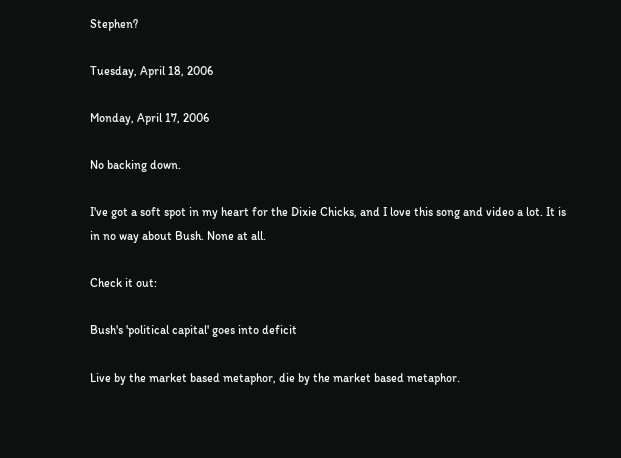Stephen?

Tuesday, April 18, 2006

Monday, April 17, 2006

No backing down.

I've got a soft spot in my heart for the Dixie Chicks, and I love this song and video a lot. It is in no way about Bush. None at all.

Check it out:

Bush's 'political capital' goes into deficit

Live by the market based metaphor, die by the market based metaphor.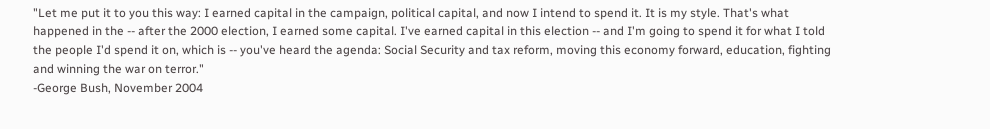"Let me put it to you this way: I earned capital in the campaign, political capital, and now I intend to spend it. It is my style. That's what happened in the -- after the 2000 election, I earned some capital. I've earned capital in this election -- and I'm going to spend it for what I told the people I'd spend it on, which is -- you've heard the agenda: Social Security and tax reform, moving this economy forward, education, fighting and winning the war on terror."
-George Bush, November 2004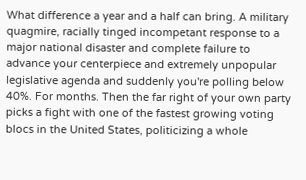What difference a year and a half can bring. A military quagmire, racially tinged incompetant response to a major national disaster and complete failure to advance your centerpiece and extremely unpopular legislative agenda and suddenly you're polling below 40%. For months. Then the far right of your own party picks a fight with one of the fastest growing voting blocs in the United States, politicizing a whole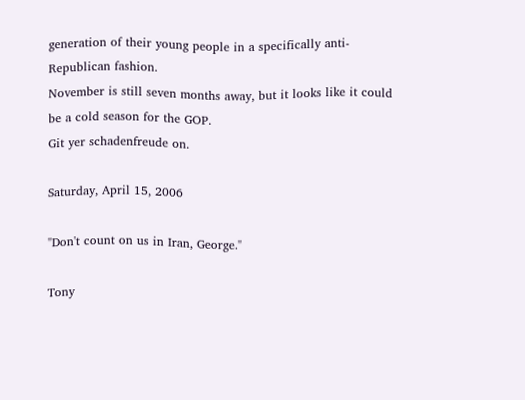generation of their young people in a specifically anti-Republican fashion.
November is still seven months away, but it looks like it could be a cold season for the GOP.
Git yer schadenfreude on.

Saturday, April 15, 2006

"Don't count on us in Iran, George."

Tony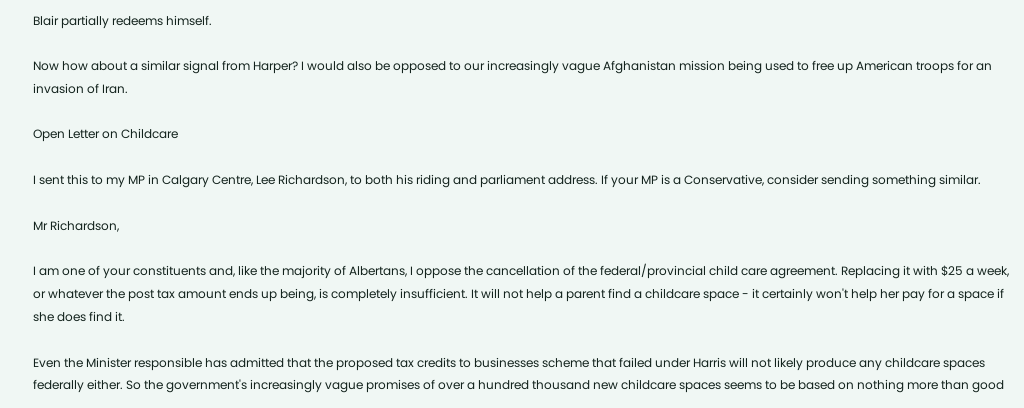Blair partially redeems himself.

Now how about a similar signal from Harper? I would also be opposed to our increasingly vague Afghanistan mission being used to free up American troops for an invasion of Iran.

Open Letter on Childcare

I sent this to my MP in Calgary Centre, Lee Richardson, to both his riding and parliament address. If your MP is a Conservative, consider sending something similar.

Mr Richardson,

I am one of your constituents and, like the majority of Albertans, I oppose the cancellation of the federal/provincial child care agreement. Replacing it with $25 a week, or whatever the post tax amount ends up being, is completely insufficient. It will not help a parent find a childcare space - it certainly won't help her pay for a space if she does find it.

Even the Minister responsible has admitted that the proposed tax credits to businesses scheme that failed under Harris will not likely produce any childcare spaces federally either. So the government's increasingly vague promises of over a hundred thousand new childcare spaces seems to be based on nothing more than good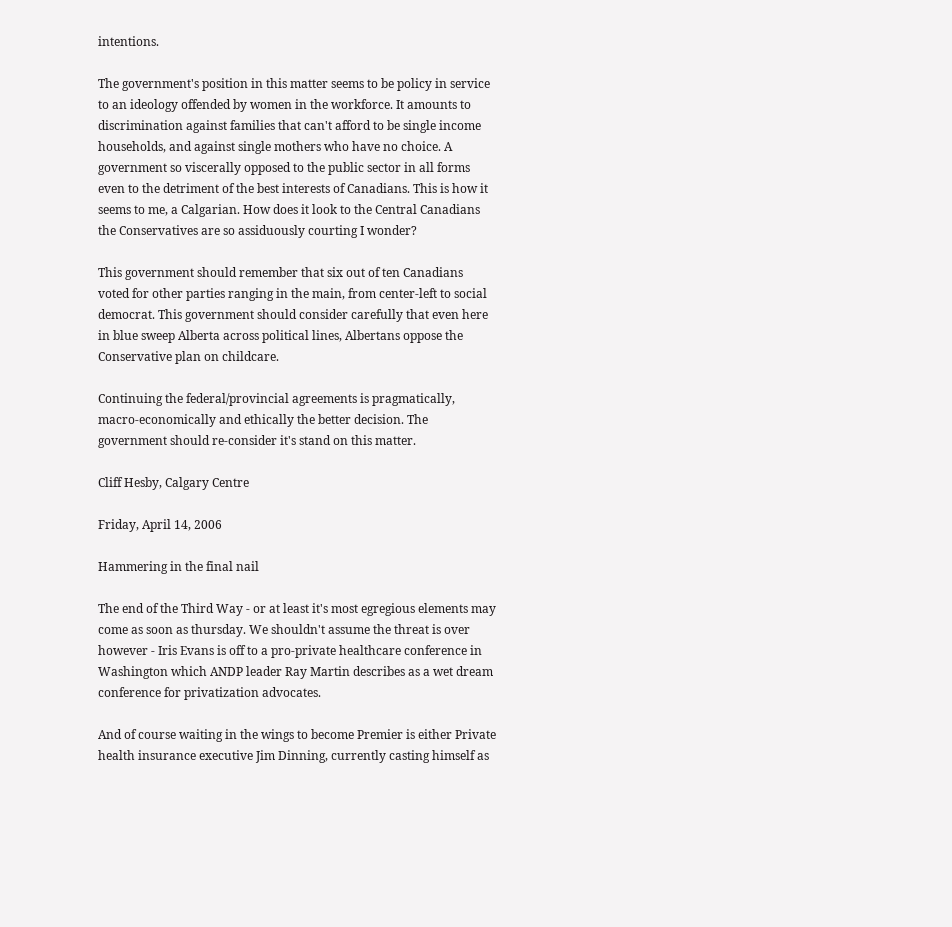intentions.

The government's position in this matter seems to be policy in service to an ideology offended by women in the workforce. It amounts to discrimination against families that can't afford to be single income households, and against single mothers who have no choice. A government so viscerally opposed to the public sector in all forms even to the detriment of the best interests of Canadians. This is how it seems to me, a Calgarian. How does it look to the Central Canadians the Conservatives are so assiduously courting I wonder?

This government should remember that six out of ten Canadians voted for other parties ranging in the main, from center-left to social democrat. This government should consider carefully that even here in blue sweep Alberta across political lines, Albertans oppose the Conservative plan on childcare.

Continuing the federal/provincial agreements is pragmatically, macro-economically and ethically the better decision. The government should re-consider it's stand on this matter.

Cliff Hesby, Calgary Centre

Friday, April 14, 2006

Hammering in the final nail

The end of the Third Way - or at least it's most egregious elements may come as soon as thursday. We shouldn't assume the threat is over however - Iris Evans is off to a pro-private healthcare conference in Washington which ANDP leader Ray Martin describes as a wet dream conference for privatization advocates.

And of course waiting in the wings to become Premier is either Private health insurance executive Jim Dinning, currently casting himself as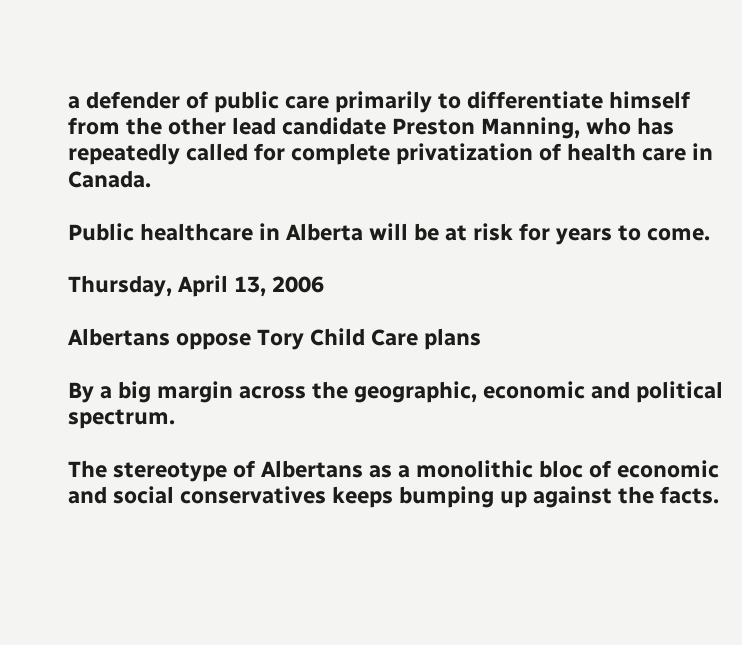a defender of public care primarily to differentiate himself from the other lead candidate Preston Manning, who has repeatedly called for complete privatization of health care in Canada.

Public healthcare in Alberta will be at risk for years to come.

Thursday, April 13, 2006

Albertans oppose Tory Child Care plans

By a big margin across the geographic, economic and political spectrum.

The stereotype of Albertans as a monolithic bloc of economic and social conservatives keeps bumping up against the facts.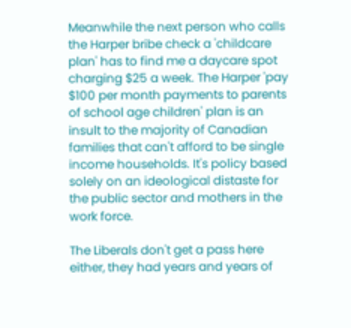Meanwhile the next person who calls the Harper bribe check a 'childcare plan' has to find me a daycare spot charging $25 a week. The Harper 'pay $100 per month payments to parents of school age children' plan is an insult to the majority of Canadian families that can't afford to be single income households. It's policy based solely on an ideological distaste for the public sector and mothers in the work force.

The Liberals don't get a pass here either, they had years and years of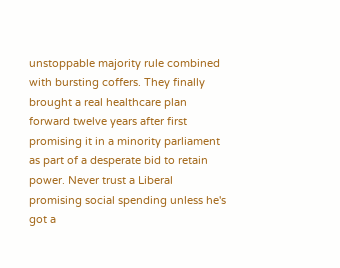unstoppable majority rule combined with bursting coffers. They finally brought a real healthcare plan forward twelve years after first promising it in a minority parliament as part of a desperate bid to retain power. Never trust a Liberal promising social spending unless he's got a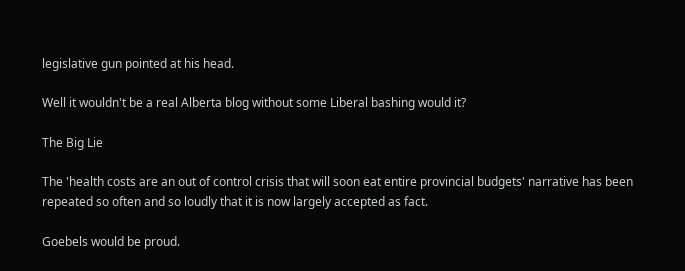legislative gun pointed at his head.

Well it wouldn't be a real Alberta blog without some Liberal bashing would it?

The Big Lie

The 'health costs are an out of control crisis that will soon eat entire provincial budgets' narrative has been repeated so often and so loudly that it is now largely accepted as fact.

Goebels would be proud.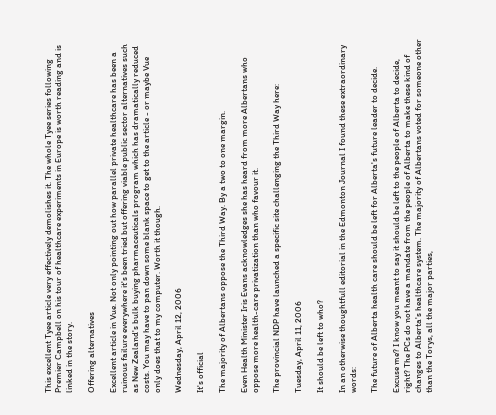This excellent Tyee article very effectively demolishes it. The whole Tyee series following Premier Campbell on his tour of healthcare experiments in Europe is worth reading and is linked in the story.

Offering alternatives

Excellent article in Vue. Not only pointing out how parallel private healthcare has been a ruinous failure everywhere it's been tried but offering viable public sector alternatives such as New Zealand's bulk buying pharmaceuticals program which has dramatically reduced costs. You may have to pan down some blank space to get to the article - or maybe Vue only does that to my computer. Worth it though.

Wednesday, April 12, 2006

It's official

The majority of Albertans oppose the Third Way. By a two to one margin.

Even Health Minister Iris Evans acknowledges she has heard from more Albertans who oppose more health-care privatization than who favour it.

The provincial NDP have launched a specific site challenging the Third Way here:

Tuesday, April 11, 2006

It should be left to who?

In an otherwise thoughtfull editorial in the Edmonton Journal I found these extraordinary words:

The future of Alberta health care should be left for Alberta's future leader to decide.

Excuse me? I know you meant to say it should be left to the people of Alberta to decide, right? The PCs do not have a mandate from the people of Alberta to make these kind of changes to Alberta's healthcare system. The majority of Albertans voted for someone other than the Torys, all the major parties,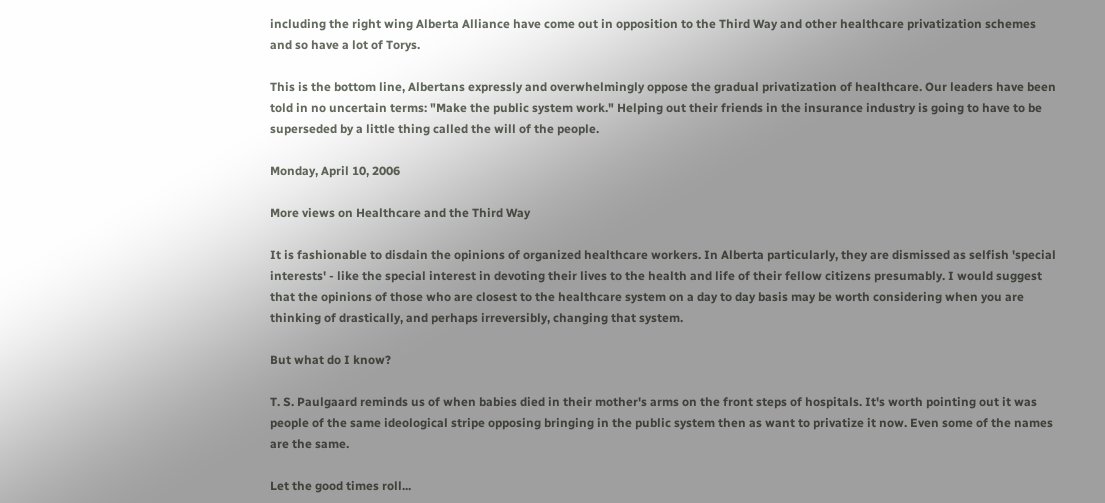including the right wing Alberta Alliance have come out in opposition to the Third Way and other healthcare privatization schemes and so have a lot of Torys.

This is the bottom line, Albertans expressly and overwhelmingly oppose the gradual privatization of healthcare. Our leaders have been told in no uncertain terms: "Make the public system work." Helping out their friends in the insurance industry is going to have to be superseded by a little thing called the will of the people.

Monday, April 10, 2006

More views on Healthcare and the Third Way

It is fashionable to disdain the opinions of organized healthcare workers. In Alberta particularly, they are dismissed as selfish 'special interests' - like the special interest in devoting their lives to the health and life of their fellow citizens presumably. I would suggest that the opinions of those who are closest to the healthcare system on a day to day basis may be worth considering when you are thinking of drastically, and perhaps irreversibly, changing that system.

But what do I know?

T. S. Paulgaard reminds us of when babies died in their mother's arms on the front steps of hospitals. It's worth pointing out it was people of the same ideological stripe opposing bringing in the public system then as want to privatize it now. Even some of the names are the same.

Let the good times roll...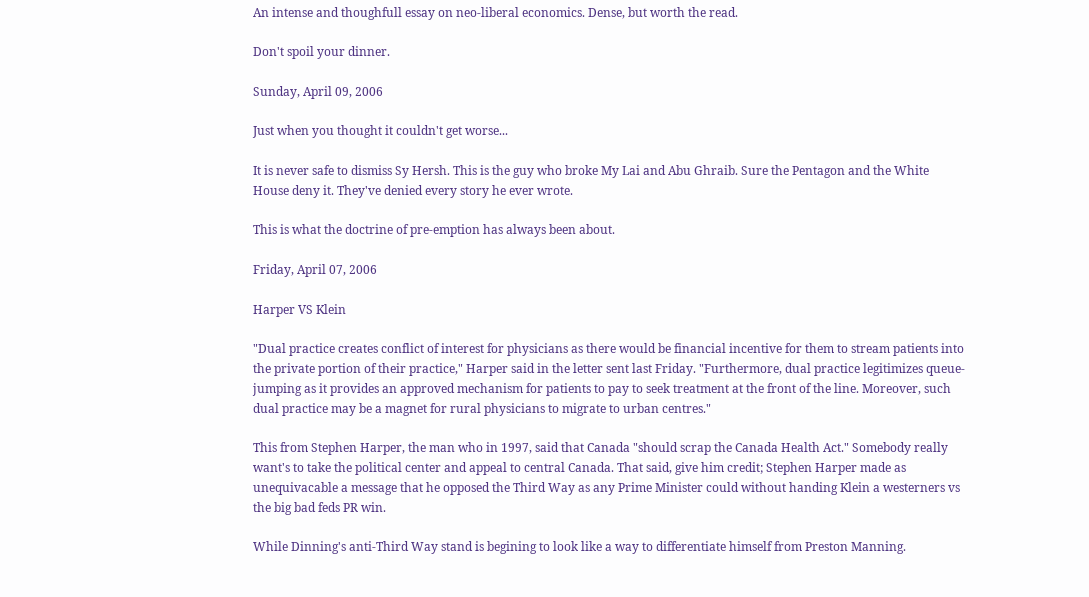An intense and thoughfull essay on neo-liberal economics. Dense, but worth the read.

Don't spoil your dinner.

Sunday, April 09, 2006

Just when you thought it couldn't get worse...

It is never safe to dismiss Sy Hersh. This is the guy who broke My Lai and Abu Ghraib. Sure the Pentagon and the White House deny it. They've denied every story he ever wrote.

This is what the doctrine of pre-emption has always been about.

Friday, April 07, 2006

Harper VS Klein

"Dual practice creates conflict of interest for physicians as there would be financial incentive for them to stream patients into the private portion of their practice," Harper said in the letter sent last Friday. "Furthermore, dual practice legitimizes queue-jumping as it provides an approved mechanism for patients to pay to seek treatment at the front of the line. Moreover, such dual practice may be a magnet for rural physicians to migrate to urban centres."

This from Stephen Harper, the man who in 1997, said that Canada "should scrap the Canada Health Act." Somebody really want's to take the political center and appeal to central Canada. That said, give him credit; Stephen Harper made as unequivacable a message that he opposed the Third Way as any Prime Minister could without handing Klein a westerners vs the big bad feds PR win.

While Dinning's anti-Third Way stand is begining to look like a way to differentiate himself from Preston Manning.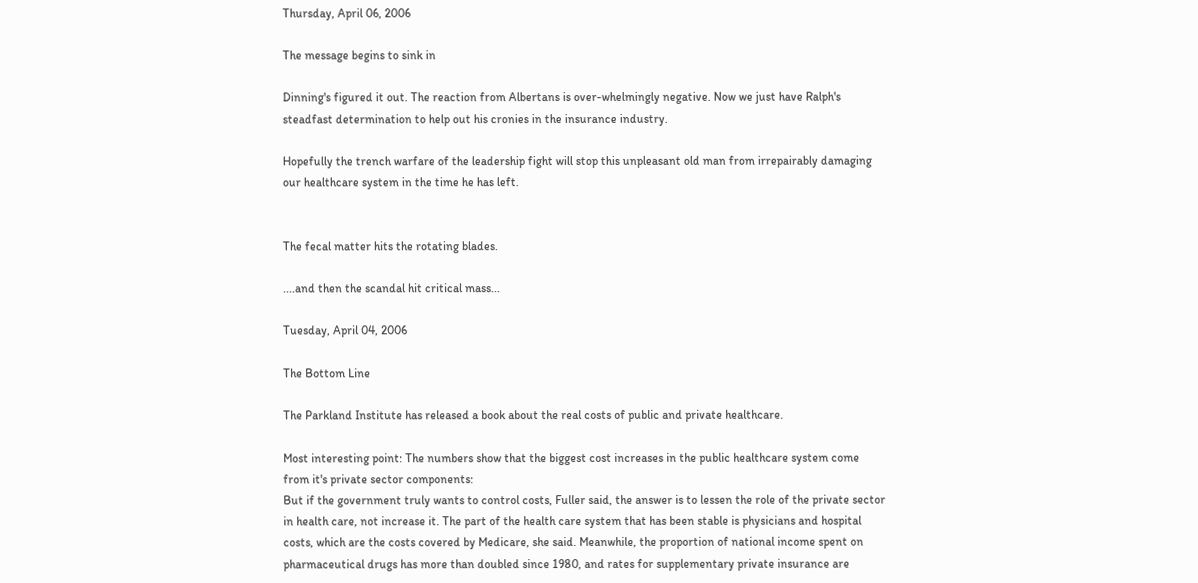Thursday, April 06, 2006

The message begins to sink in

Dinning's figured it out. The reaction from Albertans is over-whelmingly negative. Now we just have Ralph's steadfast determination to help out his cronies in the insurance industry.

Hopefully the trench warfare of the leadership fight will stop this unpleasant old man from irrepairably damaging our healthcare system in the time he has left.


The fecal matter hits the rotating blades.

....and then the scandal hit critical mass...

Tuesday, April 04, 2006

The Bottom Line

The Parkland Institute has released a book about the real costs of public and private healthcare.

Most interesting point: The numbers show that the biggest cost increases in the public healthcare system come from it's private sector components:
But if the government truly wants to control costs, Fuller said, the answer is to lessen the role of the private sector in health care, not increase it. The part of the health care system that has been stable is physicians and hospital costs, which are the costs covered by Medicare, she said. Meanwhile, the proportion of national income spent on pharmaceutical drugs has more than doubled since 1980, and rates for supplementary private insurance are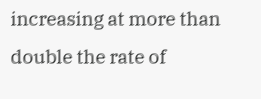increasing at more than double the rate of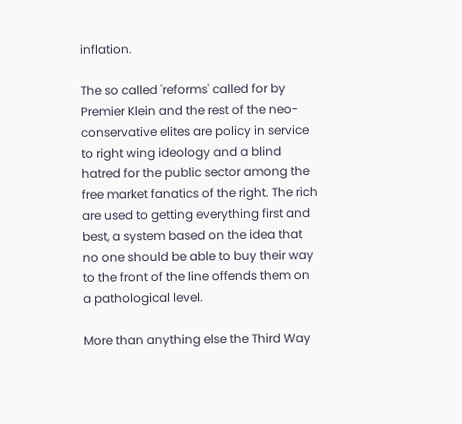inflation.

The so called 'reforms' called for by Premier Klein and the rest of the neo-conservative elites are policy in service to right wing ideology and a blind hatred for the public sector among the free market fanatics of the right. The rich are used to getting everything first and best, a system based on the idea that no one should be able to buy their way to the front of the line offends them on a pathological level.

More than anything else the Third Way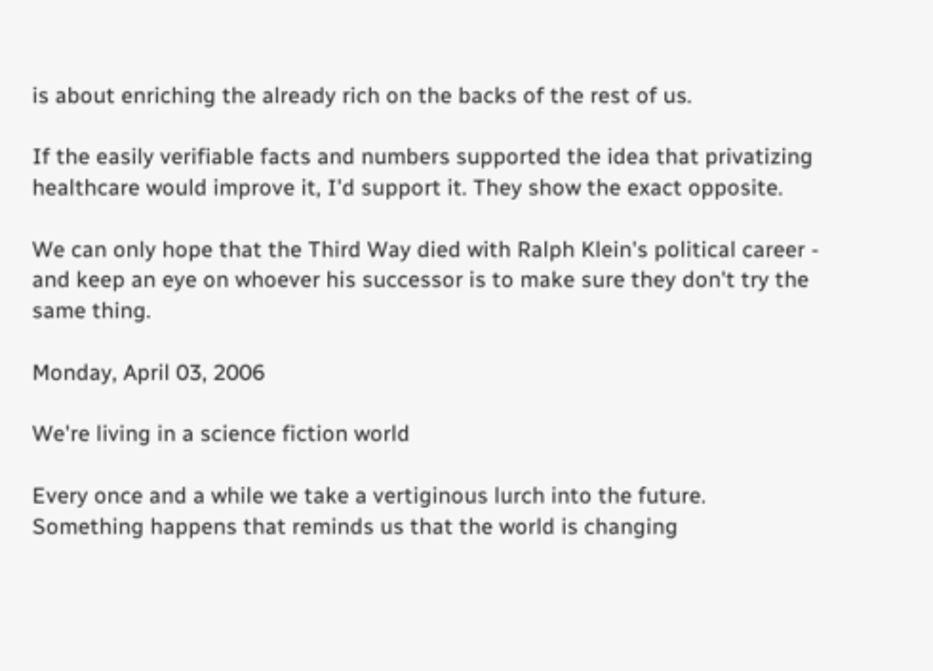is about enriching the already rich on the backs of the rest of us.

If the easily verifiable facts and numbers supported the idea that privatizing healthcare would improve it, I'd support it. They show the exact opposite.

We can only hope that the Third Way died with Ralph Klein's political career - and keep an eye on whoever his successor is to make sure they don't try the same thing.

Monday, April 03, 2006

We're living in a science fiction world

Every once and a while we take a vertiginous lurch into the future. Something happens that reminds us that the world is changing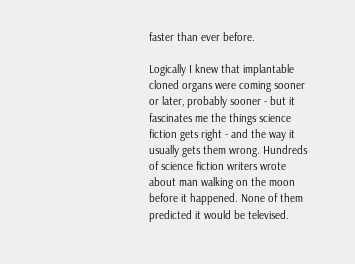faster than ever before.

Logically I knew that implantable cloned organs were coming sooner or later, probably sooner - but it fascinates me the things science fiction gets right - and the way it usually gets them wrong. Hundreds of science fiction writers wrote about man walking on the moon before it happened. None of them predicted it would be televised.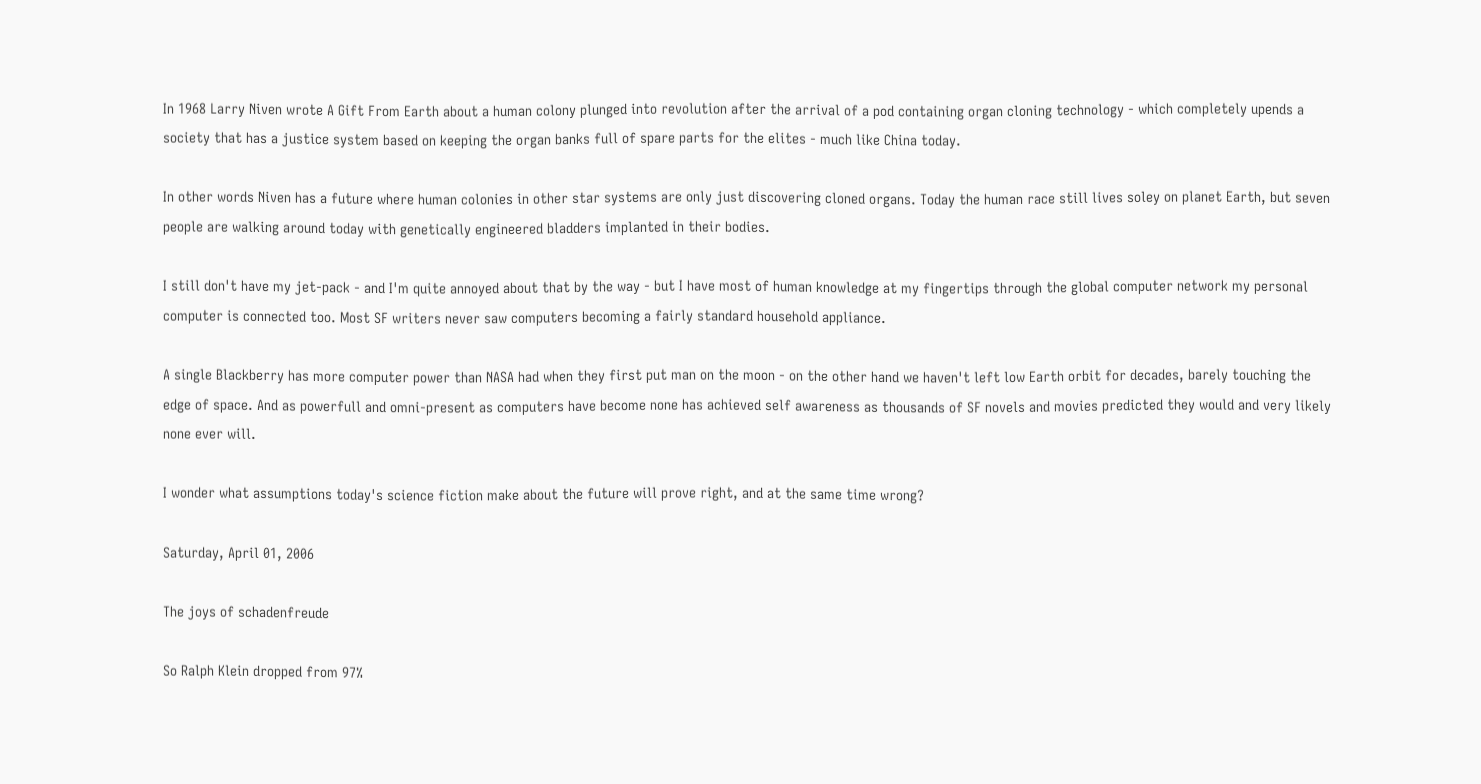In 1968 Larry Niven wrote A Gift From Earth about a human colony plunged into revolution after the arrival of a pod containing organ cloning technology - which completely upends a society that has a justice system based on keeping the organ banks full of spare parts for the elites - much like China today.

In other words Niven has a future where human colonies in other star systems are only just discovering cloned organs. Today the human race still lives soley on planet Earth, but seven people are walking around today with genetically engineered bladders implanted in their bodies.

I still don't have my jet-pack - and I'm quite annoyed about that by the way - but I have most of human knowledge at my fingertips through the global computer network my personal computer is connected too. Most SF writers never saw computers becoming a fairly standard household appliance.

A single Blackberry has more computer power than NASA had when they first put man on the moon - on the other hand we haven't left low Earth orbit for decades, barely touching the edge of space. And as powerfull and omni-present as computers have become none has achieved self awareness as thousands of SF novels and movies predicted they would and very likely none ever will.

I wonder what assumptions today's science fiction make about the future will prove right, and at the same time wrong?

Saturday, April 01, 2006

The joys of schadenfreude

So Ralph Klein dropped from 97%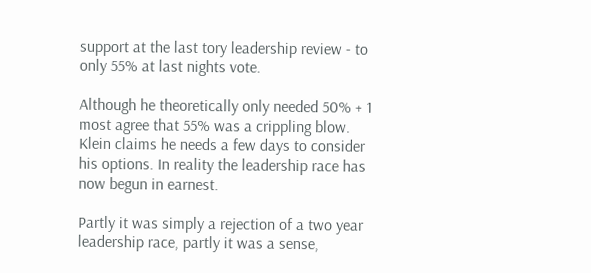support at the last tory leadership review - to only 55% at last nights vote.

Although he theoretically only needed 50% + 1 most agree that 55% was a crippling blow. Klein claims he needs a few days to consider his options. In reality the leadership race has now begun in earnest.

Partly it was simply a rejection of a two year leadership race, partly it was a sense,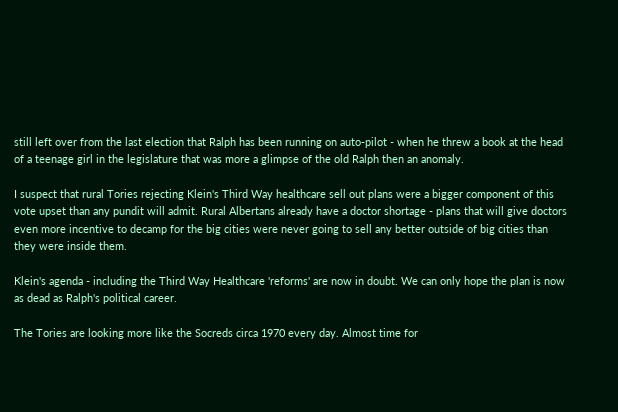still left over from the last election that Ralph has been running on auto-pilot - when he threw a book at the head of a teenage girl in the legislature that was more a glimpse of the old Ralph then an anomaly.

I suspect that rural Tories rejecting Klein's Third Way healthcare sell out plans were a bigger component of this vote upset than any pundit will admit. Rural Albertans already have a doctor shortage - plans that will give doctors even more incentive to decamp for the big cities were never going to sell any better outside of big cities than they were inside them.

Klein's agenda - including the Third Way Healthcare 'reforms' are now in doubt. We can only hope the plan is now as dead as Ralph's political career.

The Tories are looking more like the Socreds circa 1970 every day. Almost time for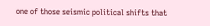one of those seismic political shifts that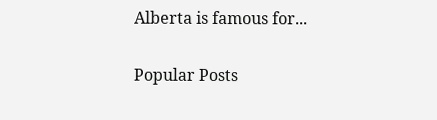Alberta is famous for...

Popular Posts